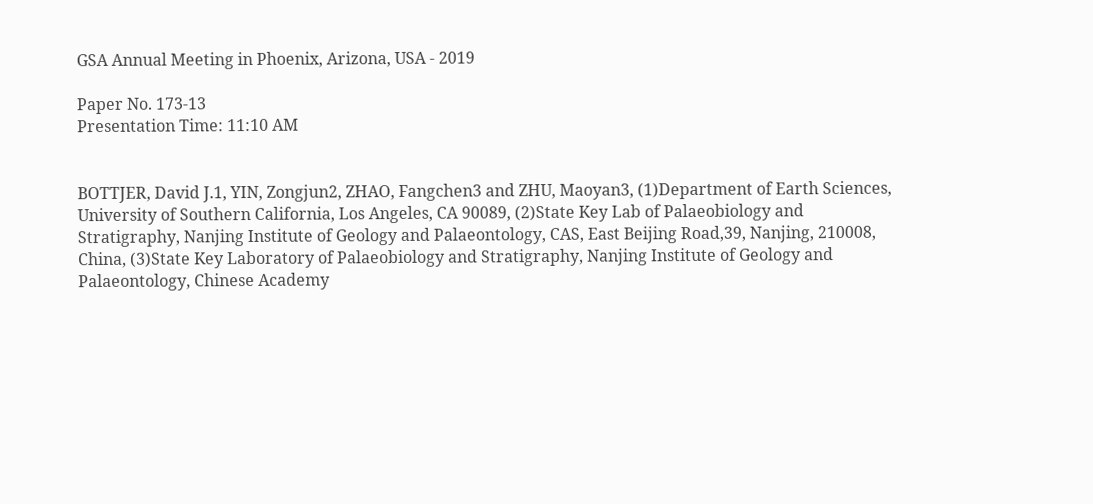GSA Annual Meeting in Phoenix, Arizona, USA - 2019

Paper No. 173-13
Presentation Time: 11:10 AM


BOTTJER, David J.1, YIN, Zongjun2, ZHAO, Fangchen3 and ZHU, Maoyan3, (1)Department of Earth Sciences, University of Southern California, Los Angeles, CA 90089, (2)State Key Lab of Palaeobiology and Stratigraphy, Nanjing Institute of Geology and Palaeontology, CAS, East Beijing Road,39, Nanjing, 210008, China, (3)State Key Laboratory of Palaeobiology and Stratigraphy, Nanjing Institute of Geology and Palaeontology, Chinese Academy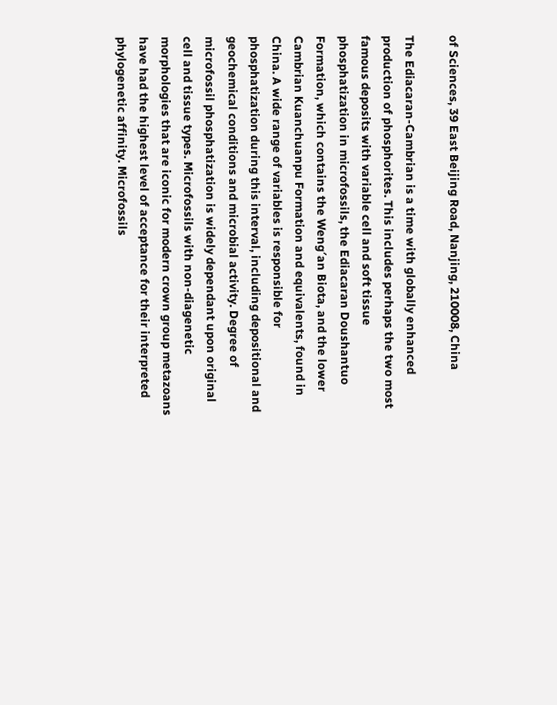of Sciences, 39 East Beijing Road, Nanjing, 210008, China

The Ediacaran-Cambrian is a time with globally enhanced production of phosphorites. This includes perhaps the two most famous deposits with variable cell and soft tissue phosphatization in microfossils, the Ediacaran Doushantuo Formation, which contains the Weng′an Biota, and the lower Cambrian Kuanchuanpu Formation and equivalents, found in China. A wide range of variables is responsible for phosphatization during this interval, including depositional and geochemical conditions and microbial activity. Degree of microfossil phosphatization is widely dependant upon original cell and tissue types. Microfossils with non-diagenetic morphologies that are iconic for modern crown group metazoans have had the highest level of acceptance for their interpreted phylogenetic affinity. Microfossils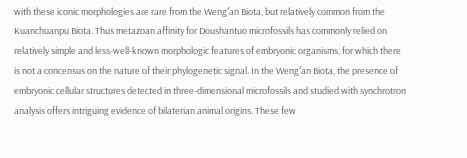with these iconic morphologies are rare from the Weng′an Biota, but relatively common from the Kuanchuanpu Biota. Thus metazoan affinity for Doushantuo microfossils has commonly relied on relatively simple and less-well-known morphologic features of embryonic organisms, for which there is not a concensus on the nature of their phylogenetic signal. In the Weng′an Biota, the presence of embryonic cellular structures detected in three-dimensional microfossils and studied with synchrotron analysis offers intriguing evidence of bilaterian animal origins. These few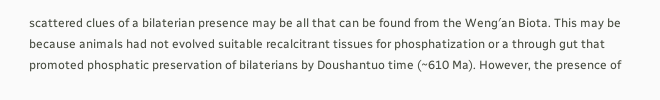scattered clues of a bilaterian presence may be all that can be found from the Weng′an Biota. This may be because animals had not evolved suitable recalcitrant tissues for phosphatization or a through gut that promoted phosphatic preservation of bilaterians by Doushantuo time (~610 Ma). However, the presence of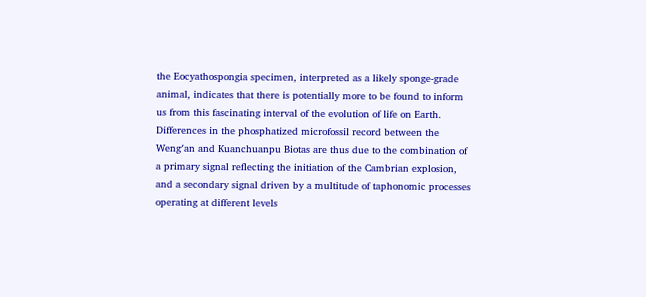the Eocyathospongia specimen, interpreted as a likely sponge-grade animal, indicates that there is potentially more to be found to inform us from this fascinating interval of the evolution of life on Earth. Differences in the phosphatized microfossil record between the Weng′an and Kuanchuanpu Biotas are thus due to the combination of a primary signal reflecting the initiation of the Cambrian explosion, and a secondary signal driven by a multitude of taphonomic processes operating at different levels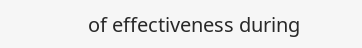of effectiveness during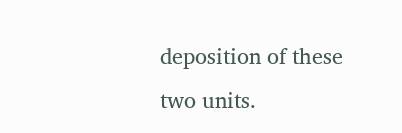deposition of these two units.